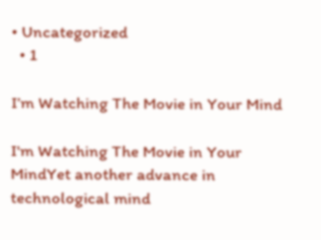• Uncategorized
  • 1

I’m Watching The Movie in Your Mind

I'm Watching The Movie in Your MindYet another advance in technological mind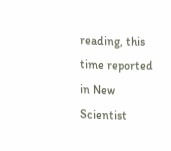reading, this time reported in New Scientist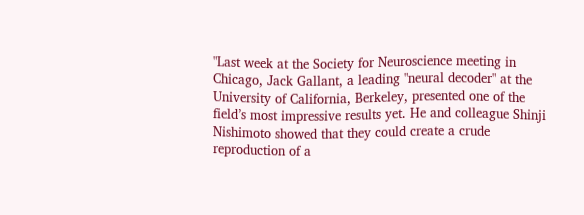"Last week at the Society for Neuroscience meeting in Chicago, Jack Gallant, a leading "neural decoder" at the University of California, Berkeley, presented one of the field’s most impressive results yet. He and colleague Shinji Nishimoto showed that they could create a crude reproduction of a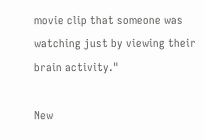movie clip that someone was watching just by viewing their brain activity."

New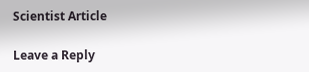Scientist Article

Leave a Reply